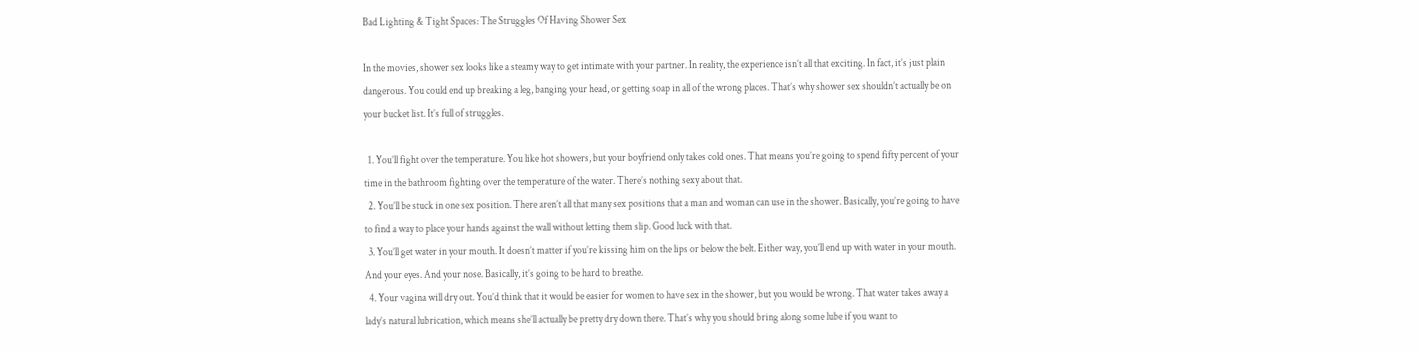Bad Lighting & Tight Spaces: The Struggles Of Having Shower Sex

In the movies, shower sex looks like a steamy way to get intimate with your partner. In reality, the experience isn’t all that exciting. In fact, it’s just plain dangerous. You could end up breaking a leg, banging your head, or getting soap in all of the wrong places. That’s why shower sex shouldn’t actually be on your bucket list. It’s full of struggles.

  1. You’ll fight over the temperature. You like hot showers, but your boyfriend only takes cold ones. That means you’re going to spend fifty percent of your time in the bathroom fighting over the temperature of the water. There’s nothing sexy about that.
  2. You’ll be stuck in one sex position. There aren’t all that many sex positions that a man and woman can use in the shower. Basically, you’re going to have to find a way to place your hands against the wall without letting them slip. Good luck with that.
  3. You’ll get water in your mouth. It doesn’t matter if you’re kissing him on the lips or below the belt. Either way, you’ll end up with water in your mouth. And your eyes. And your nose. Basically, it’s going to be hard to breathe.
  4. Your vagina will dry out. You’d think that it would be easier for women to have sex in the shower, but you would be wrong. That water takes away a lady’s natural lubrication, which means she’ll actually be pretty dry down there. That’s why you should bring along some lube if you want to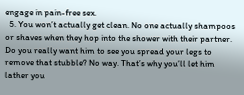engage in pain-free sex.
  5. You won’t actually get clean. No one actually shampoos or shaves when they hop into the shower with their partner. Do you really want him to see you spread your legs to remove that stubble? No way. That’s why you’ll let him lather you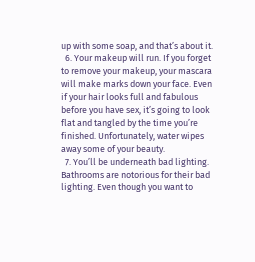up with some soap, and that’s about it.
  6. Your makeup will run. If you forget to remove your makeup, your mascara will make marks down your face. Even if your hair looks full and fabulous before you have sex, it’s going to look flat and tangled by the time you’re finished. Unfortunately, water wipes away some of your beauty.
  7. You’ll be underneath bad lighting. Bathrooms are notorious for their bad lighting. Even though you want to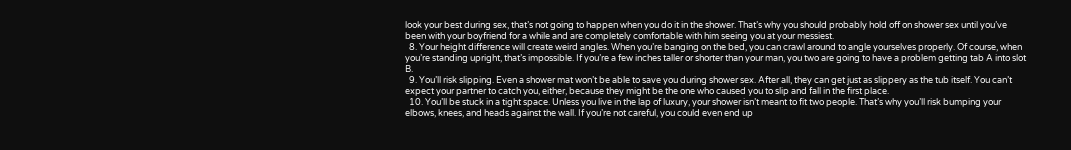look your best during sex, that’s not going to happen when you do it in the shower. That’s why you should probably hold off on shower sex until you’ve been with your boyfriend for a while and are completely comfortable with him seeing you at your messiest.
  8. Your height difference will create weird angles. When you’re banging on the bed, you can crawl around to angle yourselves properly. Of course, when you’re standing upright, that’s impossible. If you’re a few inches taller or shorter than your man, you two are going to have a problem getting tab A into slot B.
  9. You’ll risk slipping. Even a shower mat won’t be able to save you during shower sex. After all, they can get just as slippery as the tub itself. You can’t expect your partner to catch you, either, because they might be the one who caused you to slip and fall in the first place.
  10. You’ll be stuck in a tight space. Unless you live in the lap of luxury, your shower isn’t meant to fit two people. That’s why you’ll risk bumping your elbows, knees, and heads against the wall. If you’re not careful, you could even end up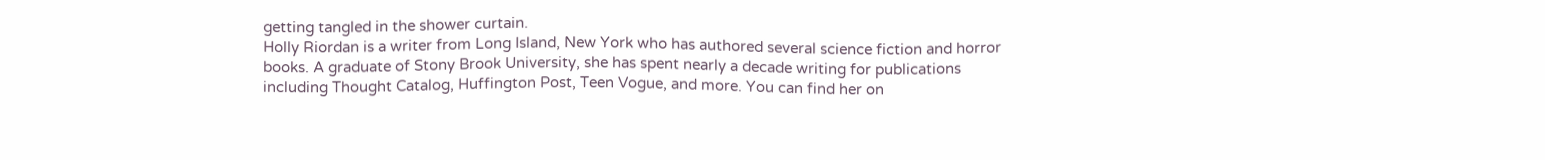getting tangled in the shower curtain.
Holly Riordan is a writer from Long Island, New York who has authored several science fiction and horror books. A graduate of Stony Brook University, she has spent nearly a decade writing for publications including Thought Catalog, Huffington Post, Teen Vogue, and more. You can find her on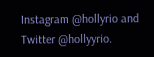Instagram @hollyrio and Twitter @hollyyrio.